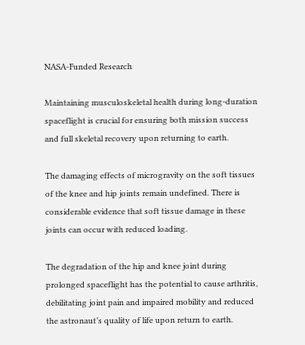NASA-Funded Research

Maintaining musculoskeletal health during long-duration spaceflight is crucial for ensuring both mission success and full skeletal recovery upon returning to earth.

The damaging effects of microgravity on the soft tissues of the knee and hip joints remain undefined. There is considerable evidence that soft tissue damage in these joints can occur with reduced loading.

The degradation of the hip and knee joint during prolonged spaceflight has the potential to cause arthritis, debilitating joint pain and impaired mobility and reduced the astronaut’s quality of life upon return to earth.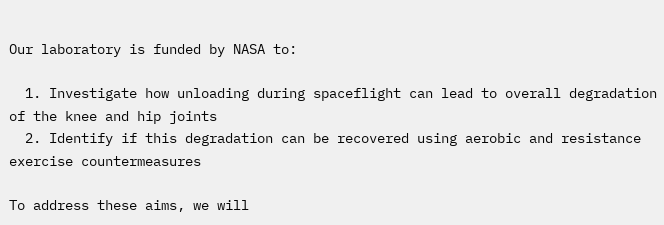Our laboratory is funded by NASA to:

  1. Investigate how unloading during spaceflight can lead to overall degradation of the knee and hip joints
  2. Identify if this degradation can be recovered using aerobic and resistance exercise countermeasures

To address these aims, we will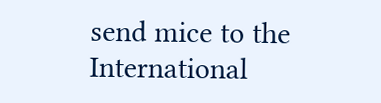send mice to the International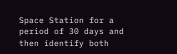Space Station for a period of 30 days and then identify both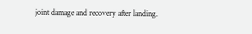joint damage and recovery after landing.